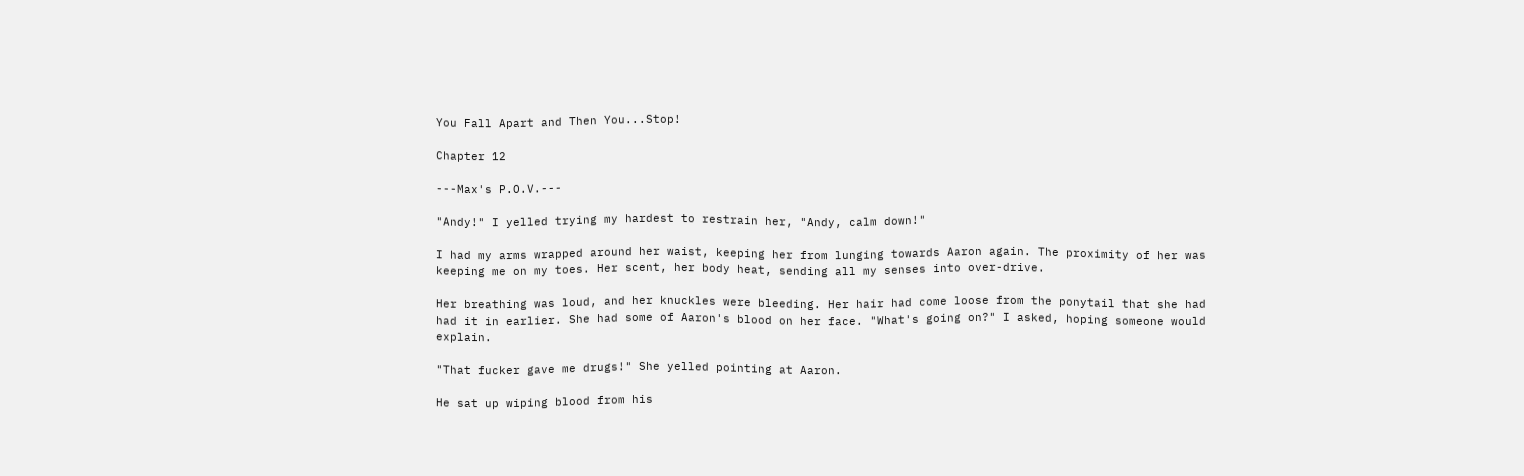You Fall Apart and Then You...Stop!

Chapter 12

---Max's P.O.V.---

"Andy!" I yelled trying my hardest to restrain her, "Andy, calm down!"

I had my arms wrapped around her waist, keeping her from lunging towards Aaron again. The proximity of her was keeping me on my toes. Her scent, her body heat, sending all my senses into over-drive.

Her breathing was loud, and her knuckles were bleeding. Her hair had come loose from the ponytail that she had had it in earlier. She had some of Aaron's blood on her face. "What's going on?" I asked, hoping someone would explain.

"That fucker gave me drugs!" She yelled pointing at Aaron.

He sat up wiping blood from his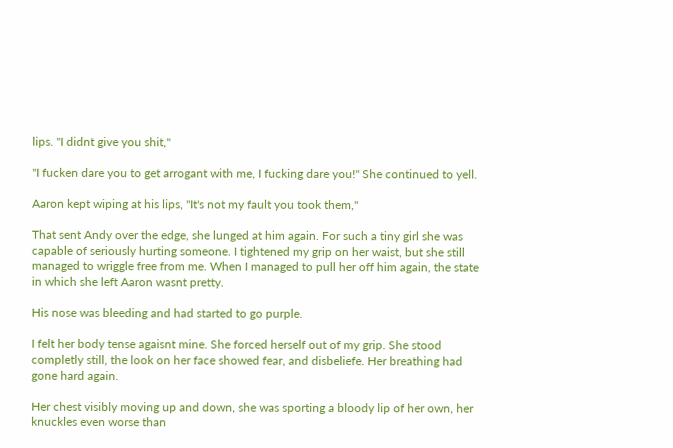lips. "I didnt give you shit,"

"I fucken dare you to get arrogant with me, I fucking dare you!" She continued to yell.

Aaron kept wiping at his lips, "It's not my fault you took them,"

That sent Andy over the edge, she lunged at him again. For such a tiny girl she was capable of seriously hurting someone. I tightened my grip on her waist, but she still managed to wriggle free from me. When I managed to pull her off him again, the state in which she left Aaron wasnt pretty.

His nose was bleeding and had started to go purple.

I felt her body tense agaisnt mine. She forced herself out of my grip. She stood completly still, the look on her face showed fear, and disbeliefe. Her breathing had gone hard again.

Her chest visibly moving up and down, she was sporting a bloody lip of her own, her knuckles even worse than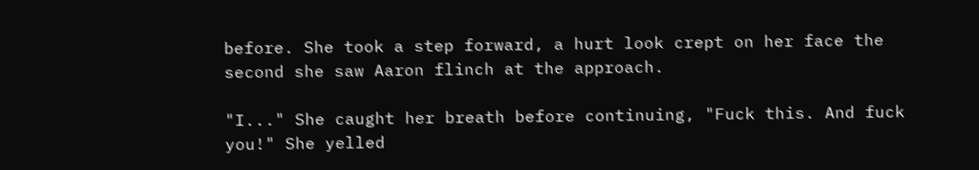before. She took a step forward, a hurt look crept on her face the second she saw Aaron flinch at the approach.

"I..." She caught her breath before continuing, "Fuck this. And fuck you!" She yelled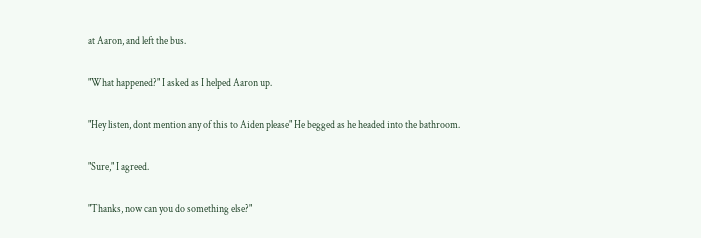at Aaron, and left the bus.

"What happened?" I asked as I helped Aaron up.

"Hey listen, dont mention any of this to Aiden please" He begged as he headed into the bathroom.

"Sure," I agreed.

"Thanks, now can you do something else?"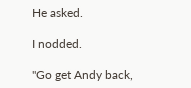He asked.

I nodded.

"Go get Andy back,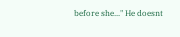before she..." He doesnt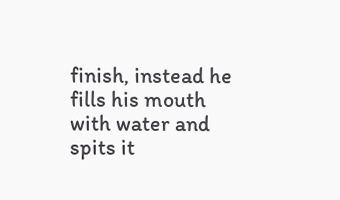finish, instead he fills his mouth with water and spits it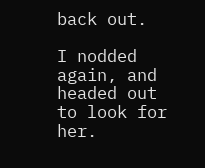back out.

I nodded again, and headed out to look for her.